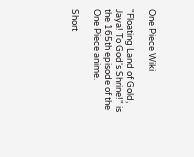One Piece Wiki

"Floating Land of Gold, Jaya! To God's Shrine!" is the 165th episode of the One Piece anime.

Short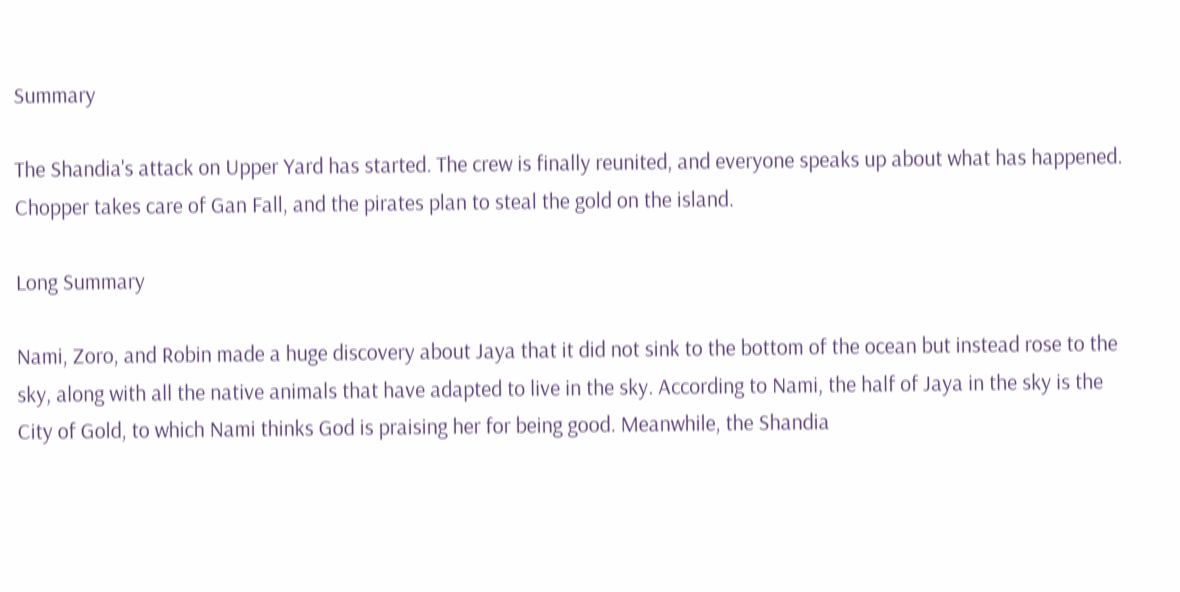Summary

The Shandia's attack on Upper Yard has started. The crew is finally reunited, and everyone speaks up about what has happened. Chopper takes care of Gan Fall, and the pirates plan to steal the gold on the island.

Long Summary

Nami, Zoro, and Robin made a huge discovery about Jaya that it did not sink to the bottom of the ocean but instead rose to the sky, along with all the native animals that have adapted to live in the sky. According to Nami, the half of Jaya in the sky is the City of Gold, to which Nami thinks God is praising her for being good. Meanwhile, the Shandia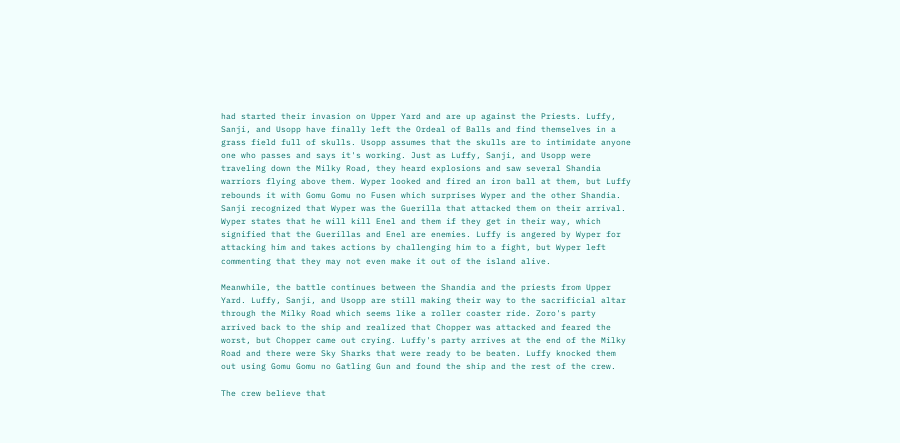had started their invasion on Upper Yard and are up against the Priests. Luffy, Sanji, and Usopp have finally left the Ordeal of Balls and find themselves in a grass field full of skulls. Usopp assumes that the skulls are to intimidate anyone one who passes and says it's working. Just as Luffy, Sanji, and Usopp were traveling down the Milky Road, they heard explosions and saw several Shandia warriors flying above them. Wyper looked and fired an iron ball at them, but Luffy rebounds it with Gomu Gomu no Fusen which surprises Wyper and the other Shandia. Sanji recognized that Wyper was the Guerilla that attacked them on their arrival. Wyper states that he will kill Enel and them if they get in their way, which signified that the Guerillas and Enel are enemies. Luffy is angered by Wyper for attacking him and takes actions by challenging him to a fight, but Wyper left commenting that they may not even make it out of the island alive.

Meanwhile, the battle continues between the Shandia and the priests from Upper Yard. Luffy, Sanji, and Usopp are still making their way to the sacrificial altar through the Milky Road which seems like a roller coaster ride. Zoro's party arrived back to the ship and realized that Chopper was attacked and feared the worst, but Chopper came out crying. Luffy's party arrives at the end of the Milky Road and there were Sky Sharks that were ready to be beaten. Luffy knocked them out using Gomu Gomu no Gatling Gun and found the ship and the rest of the crew.

The crew believe that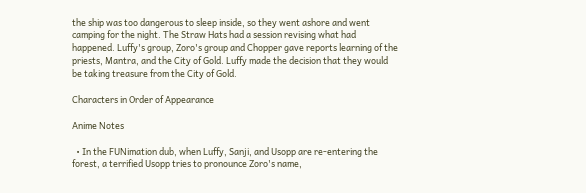the ship was too dangerous to sleep inside, so they went ashore and went camping for the night. The Straw Hats had a session revising what had happened. Luffy's group, Zoro's group and Chopper gave reports learning of the priests, Mantra, and the City of Gold. Luffy made the decision that they would be taking treasure from the City of Gold.

Characters in Order of Appearance

Anime Notes

  • In the FUNimation dub, when Luffy, Sanji, and Usopp are re-entering the forest, a terrified Usopp tries to pronounce Zoro's name,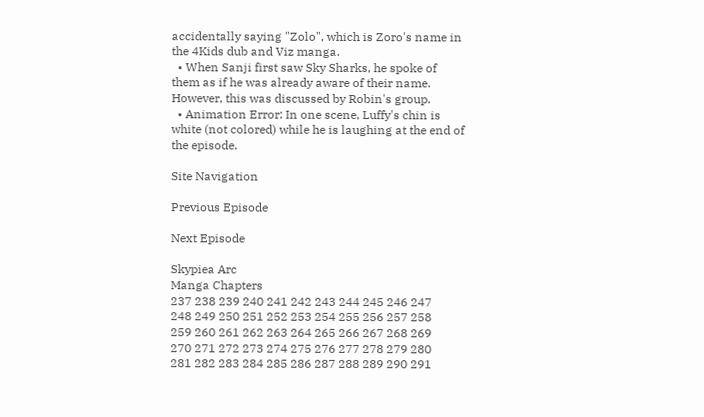accidentally saying "Zolo", which is Zoro's name in the 4Kids dub and Viz manga.
  • When Sanji first saw Sky Sharks, he spoke of them as if he was already aware of their name. However, this was discussed by Robin's group.
  • Animation Error: In one scene, Luffy's chin is white (not colored) while he is laughing at the end of the episode.

Site Navigation

Previous Episode

Next Episode

Skypiea Arc
Manga Chapters
237 238 239 240 241 242 243 244 245 246 247
248 249 250 251 252 253 254 255 256 257 258
259 260 261 262 263 264 265 266 267 268 269
270 271 272 273 274 275 276 277 278 279 280
281 282 283 284 285 286 287 288 289 290 291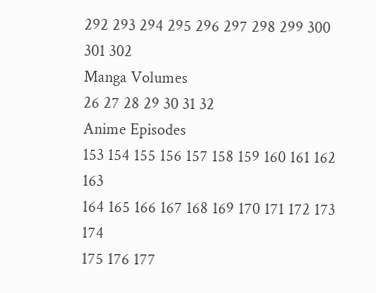292 293 294 295 296 297 298 299 300 301 302
Manga Volumes
26 27 28 29 30 31 32
Anime Episodes
153 154 155 156 157 158 159 160 161 162 163
164 165 166 167 168 169 170 171 172 173 174
175 176 177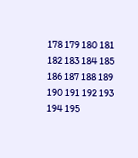178 179 180 181 182 183 184 185
186 187 188 189 190 191 192 193 194 195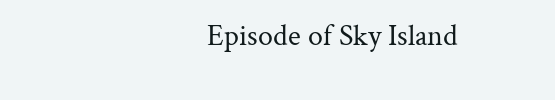Episode of Sky Island